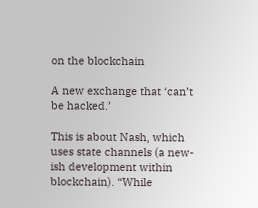on the blockchain

A new exchange that ‘can’t be hacked.’

This is about Nash, which uses state channels (a new-ish development within blockchain). “While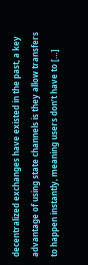decentralized exchanges have existed in the past, a key advantage of using state channels is they allow transfers to happen instantly, meaning users don’t have to […]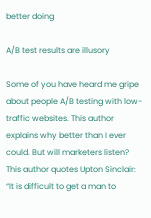better doing

A/B test results are illusory

Some of you have heard me gripe about people A/B testing with low-traffic websites. This author explains why better than I ever could. But will marketers listen? This author quotes Upton Sinclair: “It is difficult to get a man to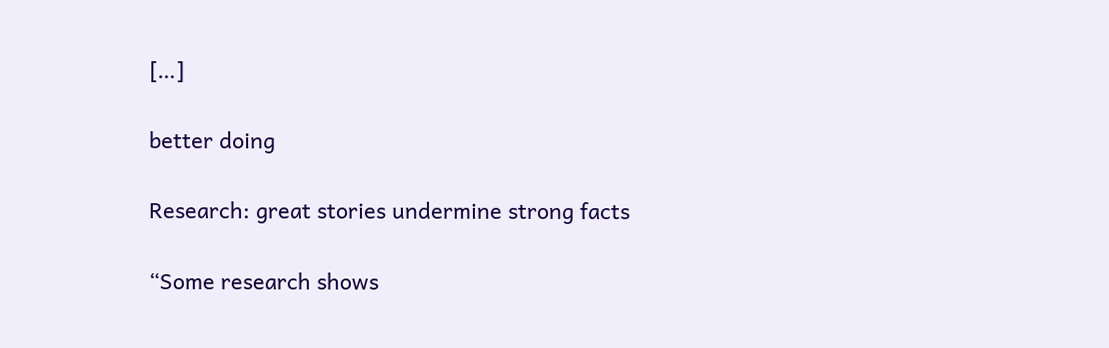[…]

better doing

Research: great stories undermine strong facts

“Some research shows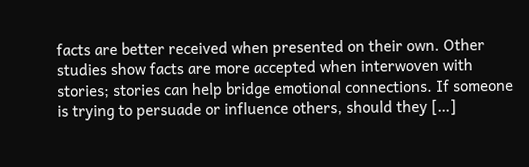facts are better received when presented on their own. Other studies show facts are more accepted when interwoven with stories; stories can help bridge emotional connections. If someone is trying to persuade or influence others, should they […]